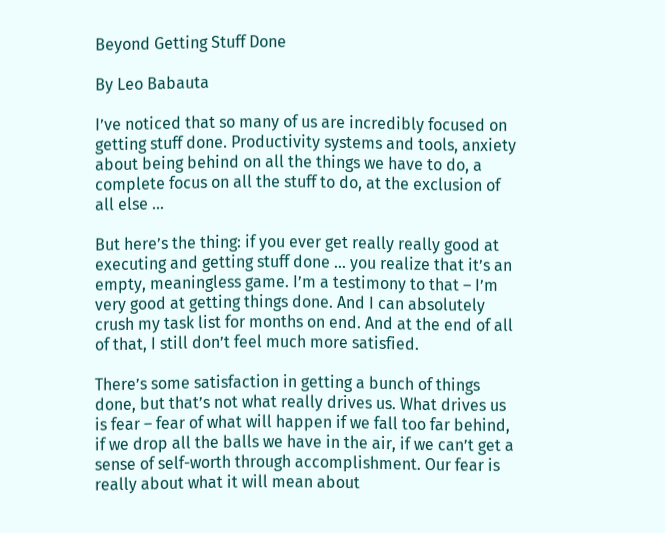Beyond Getting Stuff Done

By Leo Babauta

I’ve noticed that so many of us are incredibly focused on getting stuff done. Productivity systems and tools, anxiety about being behind on all the things we have to do, a complete focus on all the stuff to do, at the exclusion of all else …

But here’s the thing: if you ever get really really good at executing and getting stuff done … you realize that it’s an empty, meaningless game. I’m a testimony to that – I’m very good at getting things done. And I can absolutely crush my task list for months on end. And at the end of all of that, I still don’t feel much more satisfied.

There’s some satisfaction in getting a bunch of things done, but that’s not what really drives us. What drives us is fear – fear of what will happen if we fall too far behind, if we drop all the balls we have in the air, if we can’t get a sense of self-worth through accomplishment. Our fear is really about what it will mean about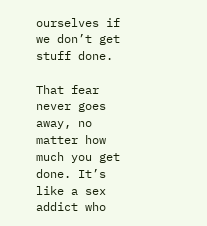ourselves if we don’t get stuff done.

That fear never goes away, no matter how much you get done. It’s like a sex addict who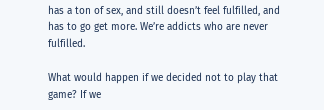has a ton of sex, and still doesn’t feel fulfilled, and has to go get more. We’re addicts who are never fulfilled.

What would happen if we decided not to play that game? If we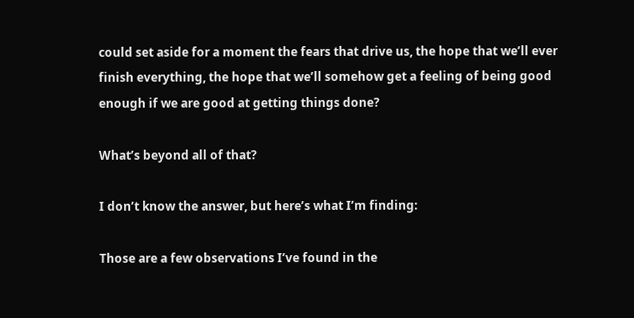could set aside for a moment the fears that drive us, the hope that we’ll ever finish everything, the hope that we’ll somehow get a feeling of being good enough if we are good at getting things done?

What’s beyond all of that?

I don’t know the answer, but here’s what I’m finding:

Those are a few observations I’ve found in the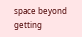space beyond getting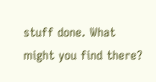stuff done. What might you find there?